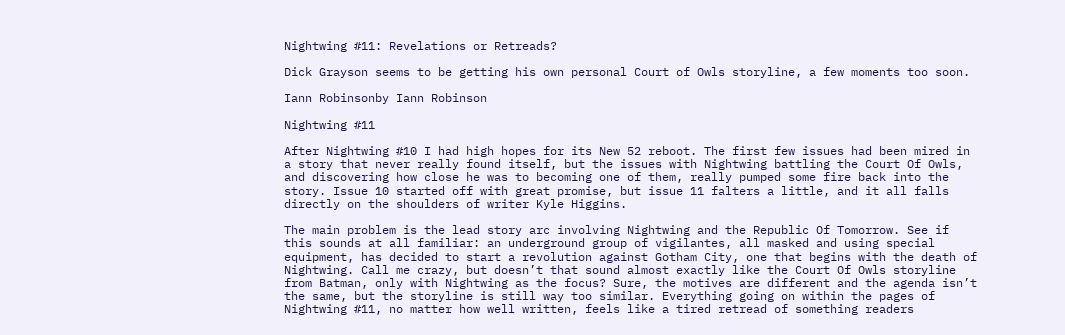Nightwing #11: Revelations or Retreads?

Dick Grayson seems to be getting his own personal Court of Owls storyline, a few moments too soon.

Iann Robinsonby Iann Robinson

Nightwing #11

After Nightwing #10 I had high hopes for its New 52 reboot. The first few issues had been mired in a story that never really found itself, but the issues with Nightwing battling the Court Of Owls, and discovering how close he was to becoming one of them, really pumped some fire back into the story. Issue 10 started off with great promise, but issue 11 falters a little, and it all falls directly on the shoulders of writer Kyle Higgins.

The main problem is the lead story arc involving Nightwing and the Republic Of Tomorrow. See if this sounds at all familiar: an underground group of vigilantes, all masked and using special equipment, has decided to start a revolution against Gotham City, one that begins with the death of Nightwing. Call me crazy, but doesn’t that sound almost exactly like the Court Of Owls storyline from Batman, only with Nightwing as the focus? Sure, the motives are different and the agenda isn’t the same, but the storyline is still way too similar. Everything going on within the pages of Nightwing #11, no matter how well written, feels like a tired retread of something readers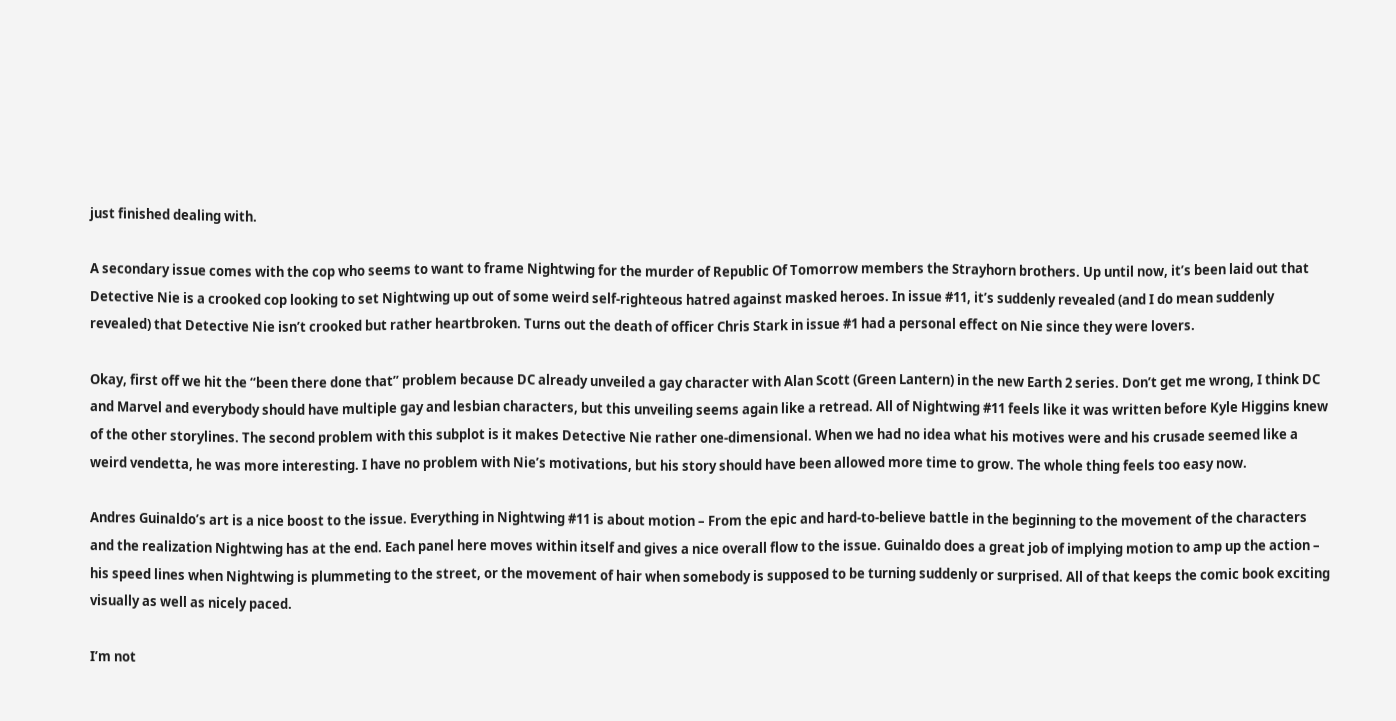just finished dealing with.

A secondary issue comes with the cop who seems to want to frame Nightwing for the murder of Republic Of Tomorrow members the Strayhorn brothers. Up until now, it’s been laid out that Detective Nie is a crooked cop looking to set Nightwing up out of some weird self-righteous hatred against masked heroes. In issue #11, it’s suddenly revealed (and I do mean suddenly revealed) that Detective Nie isn’t crooked but rather heartbroken. Turns out the death of officer Chris Stark in issue #1 had a personal effect on Nie since they were lovers.

Okay, first off we hit the “been there done that” problem because DC already unveiled a gay character with Alan Scott (Green Lantern) in the new Earth 2 series. Don’t get me wrong, I think DC and Marvel and everybody should have multiple gay and lesbian characters, but this unveiling seems again like a retread. All of Nightwing #11 feels like it was written before Kyle Higgins knew of the other storylines. The second problem with this subplot is it makes Detective Nie rather one-dimensional. When we had no idea what his motives were and his crusade seemed like a weird vendetta, he was more interesting. I have no problem with Nie’s motivations, but his story should have been allowed more time to grow. The whole thing feels too easy now.

Andres Guinaldo’s art is a nice boost to the issue. Everything in Nightwing #11 is about motion – From the epic and hard-to-believe battle in the beginning to the movement of the characters and the realization Nightwing has at the end. Each panel here moves within itself and gives a nice overall flow to the issue. Guinaldo does a great job of implying motion to amp up the action – his speed lines when Nightwing is plummeting to the street, or the movement of hair when somebody is supposed to be turning suddenly or surprised. All of that keeps the comic book exciting visually as well as nicely paced.

I’m not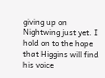giving up on Nightwing just yet. I hold on to the hope that Higgins will find his voice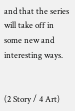and that the series will take off in some new and interesting ways.


(2 Story / 4 Art)